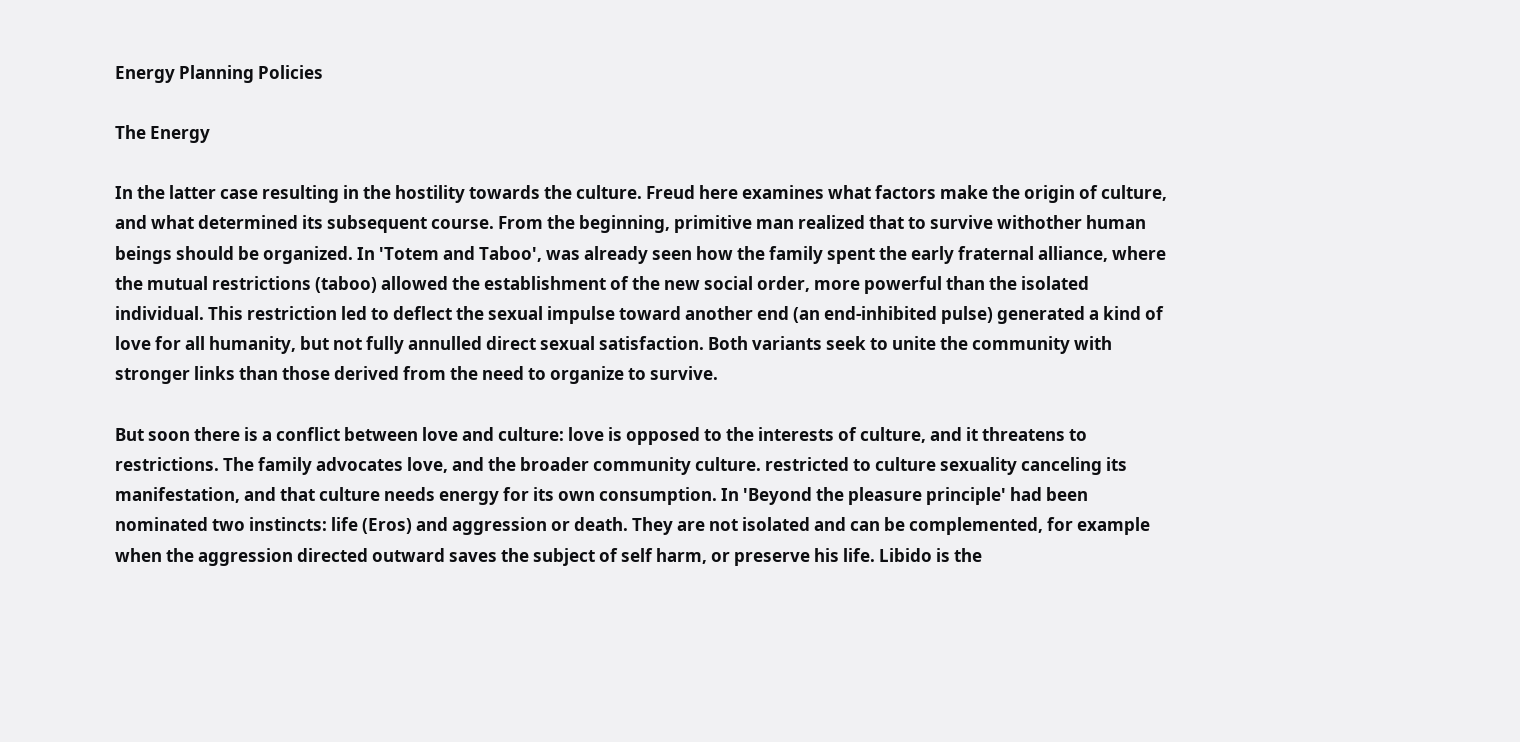Energy Planning Policies

The Energy

In the latter case resulting in the hostility towards the culture. Freud here examines what factors make the origin of culture, and what determined its subsequent course. From the beginning, primitive man realized that to survive withother human beings should be organized. In 'Totem and Taboo', was already seen how the family spent the early fraternal alliance, where the mutual restrictions (taboo) allowed the establishment of the new social order, more powerful than the isolated individual. This restriction led to deflect the sexual impulse toward another end (an end-inhibited pulse) generated a kind of love for all humanity, but not fully annulled direct sexual satisfaction. Both variants seek to unite the community with stronger links than those derived from the need to organize to survive.

But soon there is a conflict between love and culture: love is opposed to the interests of culture, and it threatens to restrictions. The family advocates love, and the broader community culture. restricted to culture sexuality canceling its manifestation, and that culture needs energy for its own consumption. In 'Beyond the pleasure principle' had been nominated two instincts: life (Eros) and aggression or death. They are not isolated and can be complemented, for example when the aggression directed outward saves the subject of self harm, or preserve his life. Libido is the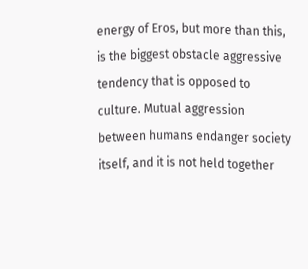energy of Eros, but more than this, is the biggest obstacle aggressive tendency that is opposed to culture. Mutual aggression between humans endanger society itself, and it is not held together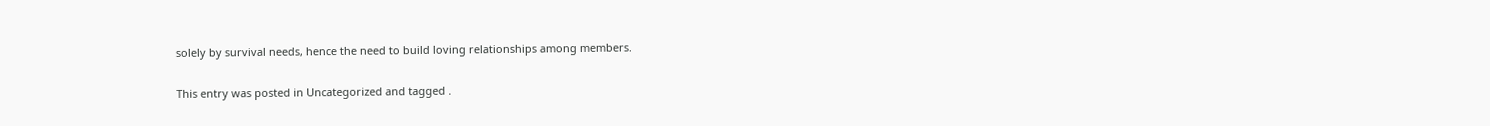solely by survival needs, hence the need to build loving relationships among members.

This entry was posted in Uncategorized and tagged .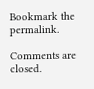Bookmark the permalink.

Comments are closed.